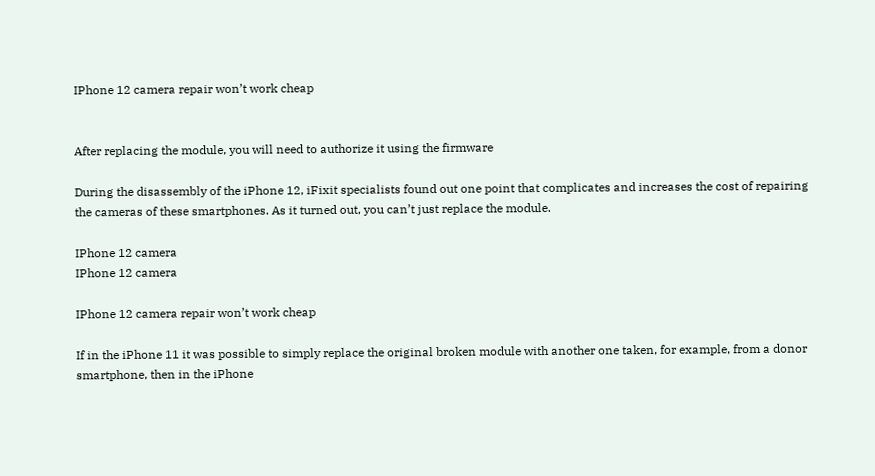IPhone 12 camera repair won’t work cheap


After replacing the module, you will need to authorize it using the firmware

During the disassembly of the iPhone 12, iFixit specialists found out one point that complicates and increases the cost of repairing the cameras of these smartphones. As it turned out, you can’t just replace the module.

IPhone 12 camera
IPhone 12 camera

IPhone 12 camera repair won’t work cheap

If in the iPhone 11 it was possible to simply replace the original broken module with another one taken, for example, from a donor smartphone, then in the iPhone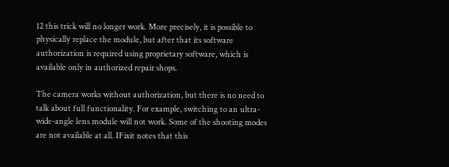12 this trick will no longer work. More precisely, it is possible to physically replace the module, but after that its software authorization is required using proprietary software, which is available only in authorized repair shops.

The camera works without authorization, but there is no need to talk about full functionality. For example, switching to an ultra-wide-angle lens module will not work. Some of the shooting modes are not available at all. IFixit notes that this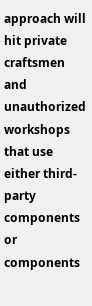approach will hit private craftsmen and unauthorized workshops that use either third-party components or components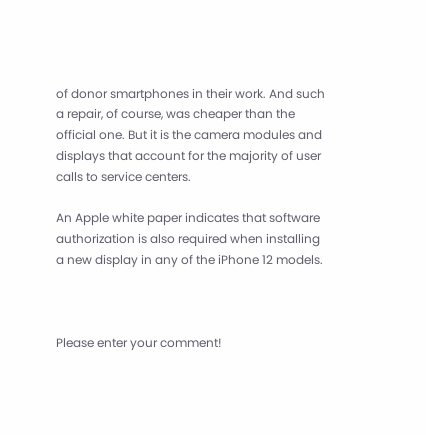of donor smartphones in their work. And such a repair, of course, was cheaper than the official one. But it is the camera modules and displays that account for the majority of user calls to service centers.

An Apple white paper indicates that software authorization is also required when installing a new display in any of the iPhone 12 models.



Please enter your comment!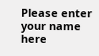Please enter your name here